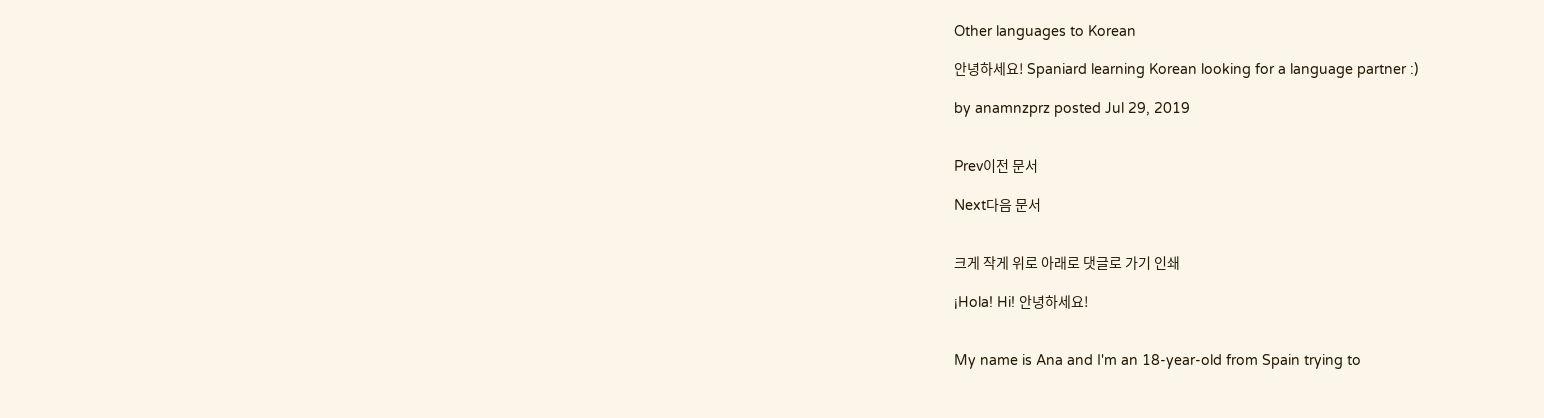Other languages to Korean

안녕하세요! Spaniard learning Korean looking for a language partner :)

by anamnzprz posted Jul 29, 2019


Prev이전 문서

Next다음 문서


크게 작게 위로 아래로 댓글로 가기 인쇄

¡Hola! Hi! 안녕하세요!


My name is Ana and I'm an 18-year-old from Spain trying to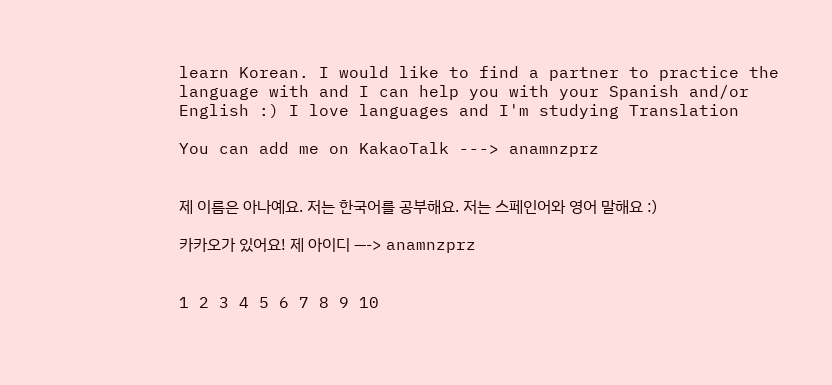learn Korean. I would like to find a partner to practice the language with and I can help you with your Spanish and/or English :) I love languages and I'm studying Translation

You can add me on KakaoTalk ---> anamnzprz


제 이름은 아나예요. 저는 한국어를 공부해요. 저는 스페인어와 영어 말해요 :)

카카오가 있어요! 제 아이디 —-> anamnzprz


1 2 3 4 5 6 7 8 9 10